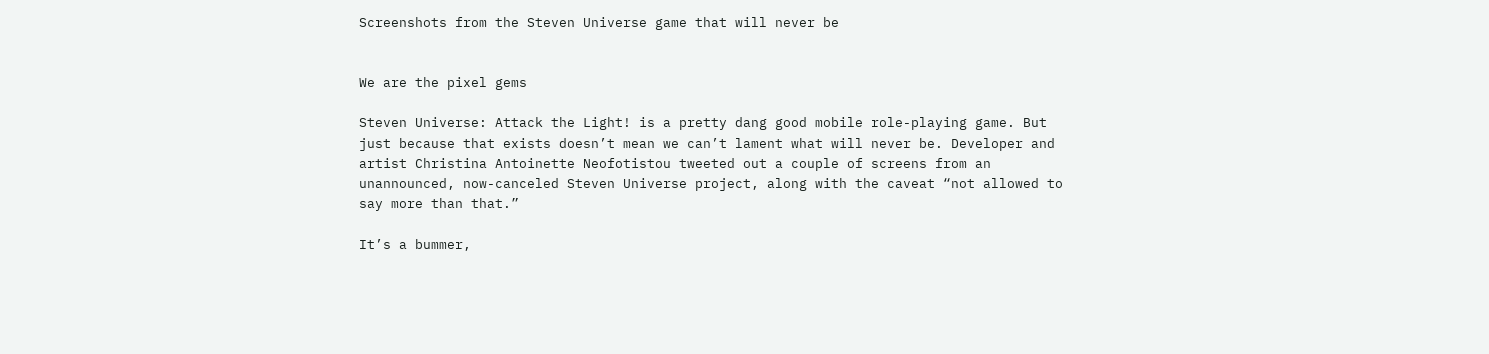Screenshots from the Steven Universe game that will never be


We are the pixel gems

Steven Universe: Attack the Light! is a pretty dang good mobile role-playing game. But just because that exists doesn’t mean we can’t lament what will never be. Developer and artist Christina Antoinette Neofotistou tweeted out a couple of screens from an unannounced, now-canceled Steven Universe project, along with the caveat “not allowed to say more than that.”

It’s a bummer,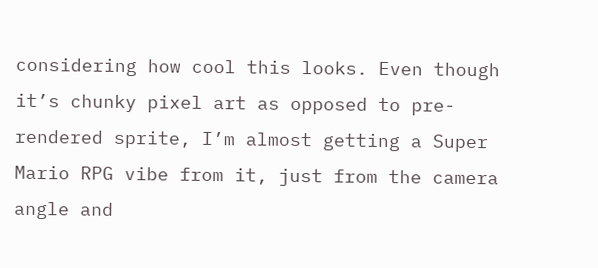considering how cool this looks. Even though it’s chunky pixel art as opposed to pre-rendered sprite, I’m almost getting a Super Mario RPG vibe from it, just from the camera angle and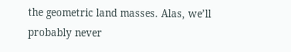the geometric land masses. Alas, we’ll probably never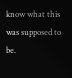know what this was supposed to be.